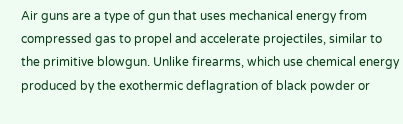Air guns are a type of gun that uses mechanical energy from compressed gas to propel and accelerate projectiles, similar to the primitive blowgun. Unlike firearms, which use chemical energy produced by the exothermic deflagration of black powder or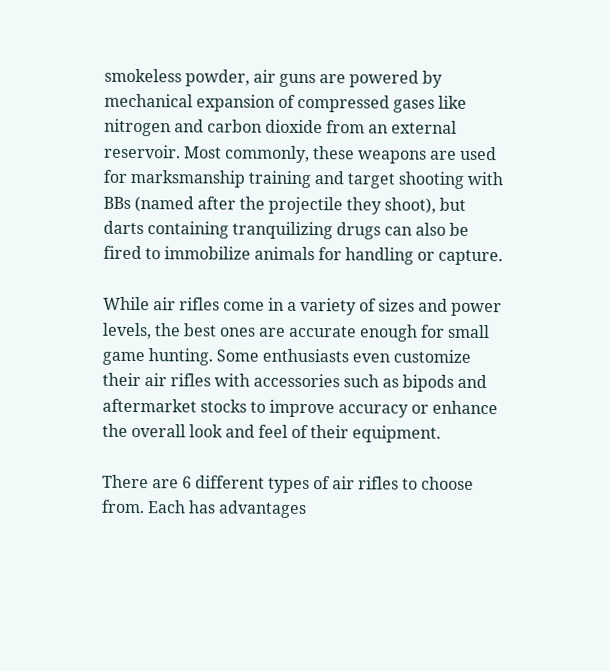smokeless powder, air guns are powered by mechanical expansion of compressed gases like nitrogen and carbon dioxide from an external reservoir. Most commonly, these weapons are used for marksmanship training and target shooting with BBs (named after the projectile they shoot), but darts containing tranquilizing drugs can also be fired to immobilize animals for handling or capture.

While air rifles come in a variety of sizes and power levels, the best ones are accurate enough for small game hunting. Some enthusiasts even customize their air rifles with accessories such as bipods and aftermarket stocks to improve accuracy or enhance the overall look and feel of their equipment.

There are 6 different types of air rifles to choose from. Each has advantages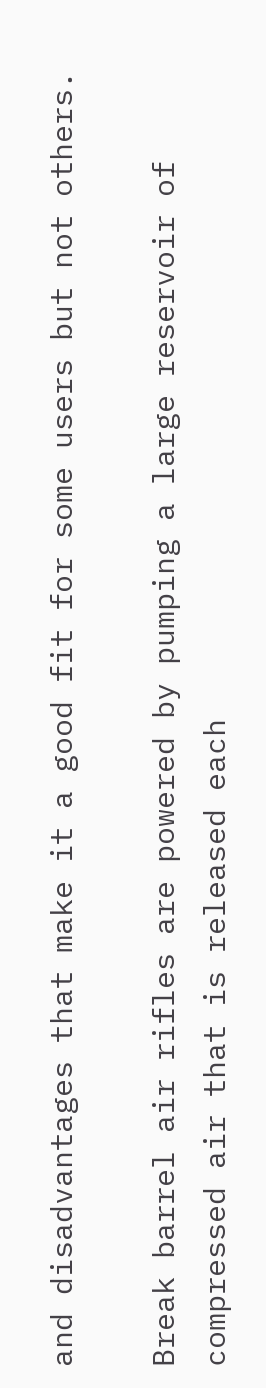and disadvantages that make it a good fit for some users but not others.

Break barrel air rifles are powered by pumping a large reservoir of compressed air that is released each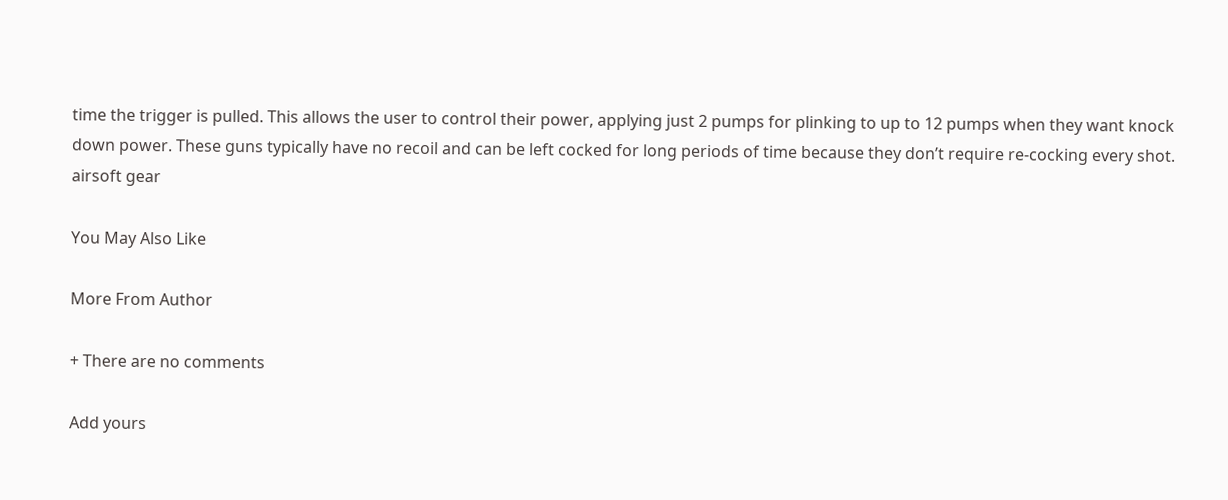time the trigger is pulled. This allows the user to control their power, applying just 2 pumps for plinking to up to 12 pumps when they want knock down power. These guns typically have no recoil and can be left cocked for long periods of time because they don’t require re-cocking every shot. airsoft gear

You May Also Like

More From Author

+ There are no comments

Add yours